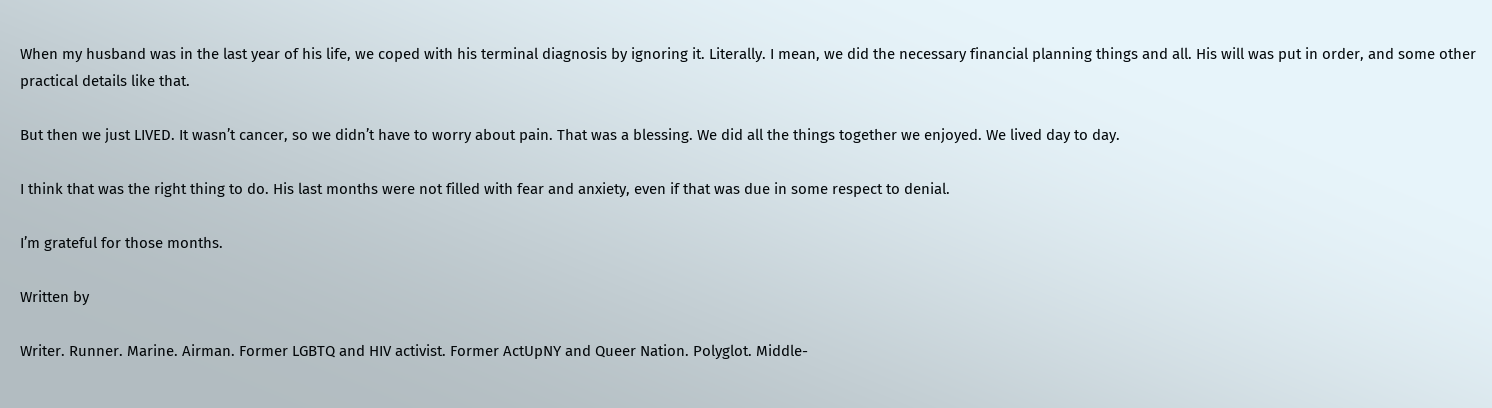When my husband was in the last year of his life, we coped with his terminal diagnosis by ignoring it. Literally. I mean, we did the necessary financial planning things and all. His will was put in order, and some other practical details like that.

But then we just LIVED. It wasn’t cancer, so we didn’t have to worry about pain. That was a blessing. We did all the things together we enjoyed. We lived day to day.

I think that was the right thing to do. His last months were not filled with fear and anxiety, even if that was due in some respect to denial.

I’m grateful for those months.

Written by

Writer. Runner. Marine. Airman. Former LGBTQ and HIV activist. Former ActUpNY and Queer Nation. Polyglot. Middle-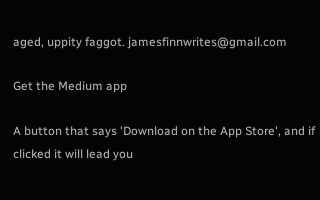aged, uppity faggot. jamesfinnwrites@gmail.com

Get the Medium app

A button that says 'Download on the App Store', and if clicked it will lead you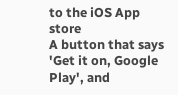to the iOS App store
A button that says 'Get it on, Google Play', and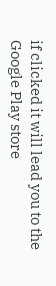if clicked it will lead you to the Google Play store